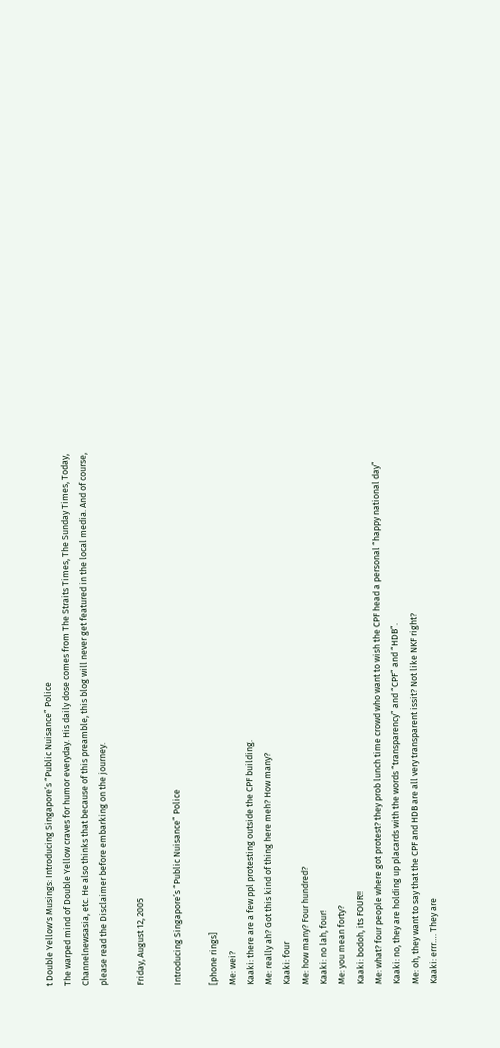t Double Yellow's Musings: Introducing Singapore’s “Public Nuisance” Police
The warped mind of Double Yellow craves for humor everyday. His daily dose comes from The Straits Times, The Sunday Times, Today, Channelnewsasia, etc. He also thinks that because of this preamble, this blog will never get featured in the local media. And of course, please read the Disclaimer before embarking on the journey.

Friday, August 12, 2005

Introducing Singapore’s “Public Nuisance” Police

[phone rings]
Me: wei?
Kaaki: there are a few ppl protesting outside the CPF building.
Me: really ah? Got this kind of thing here meh? How many?
Kaaki: four
Me: how many? Four hundred?
Kaaki: no lah, four!
Me: you mean forty?
Kaaki: bodoh, its FOUR!!
Me: what? four people where got protest? they prob lunch time crowd who want to wish the CPF head a personal “happy national day”
Kaaki: no, they are holding up placards with the words “transparency” and “CPF” and “HDB”.
Me: oh, they want to say that the CPF and HDB are all very transparent issit? Not like NKF right?
Kaaki: errr…. They are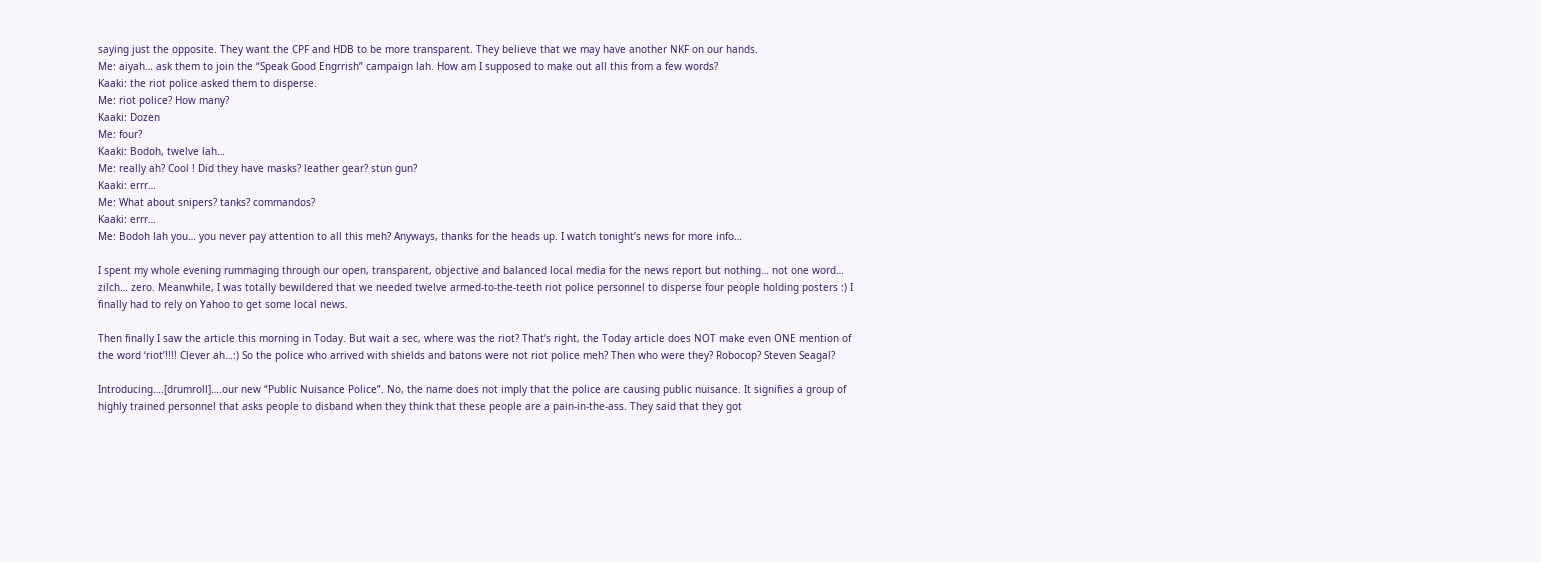saying just the opposite. They want the CPF and HDB to be more transparent. They believe that we may have another NKF on our hands.
Me: aiyah… ask them to join the “Speak Good Engrrish” campaign lah. How am I supposed to make out all this from a few words?
Kaaki: the riot police asked them to disperse.
Me: riot police? How many?
Kaaki: Dozen
Me: four?
Kaaki: Bodoh, twelve lah…
Me: really ah? Cool ! Did they have masks? leather gear? stun gun?
Kaaki: errr…
Me: What about snipers? tanks? commandos?
Kaaki: errr…
Me: Bodoh lah you… you never pay attention to all this meh? Anyways, thanks for the heads up. I watch tonight’s news for more info…

I spent my whole evening rummaging through our open, transparent, objective and balanced local media for the news report but nothing… not one word… zilch… zero. Meanwhile, I was totally bewildered that we needed twelve armed-to-the-teeth riot police personnel to disperse four people holding posters :) I finally had to rely on Yahoo to get some local news.

Then finally I saw the article this morning in Today. But wait a sec, where was the riot? That’s right, the Today article does NOT make even ONE mention of the word ‘riot’!!!! Clever ah…:) So the police who arrived with shields and batons were not riot police meh? Then who were they? Robocop? Steven Seagal?

Introducing….[drumroll]….our new “Public Nuisance Police”. No, the name does not imply that the police are causing public nuisance. It signifies a group of highly trained personnel that asks people to disband when they think that these people are a pain-in-the-ass. They said that they got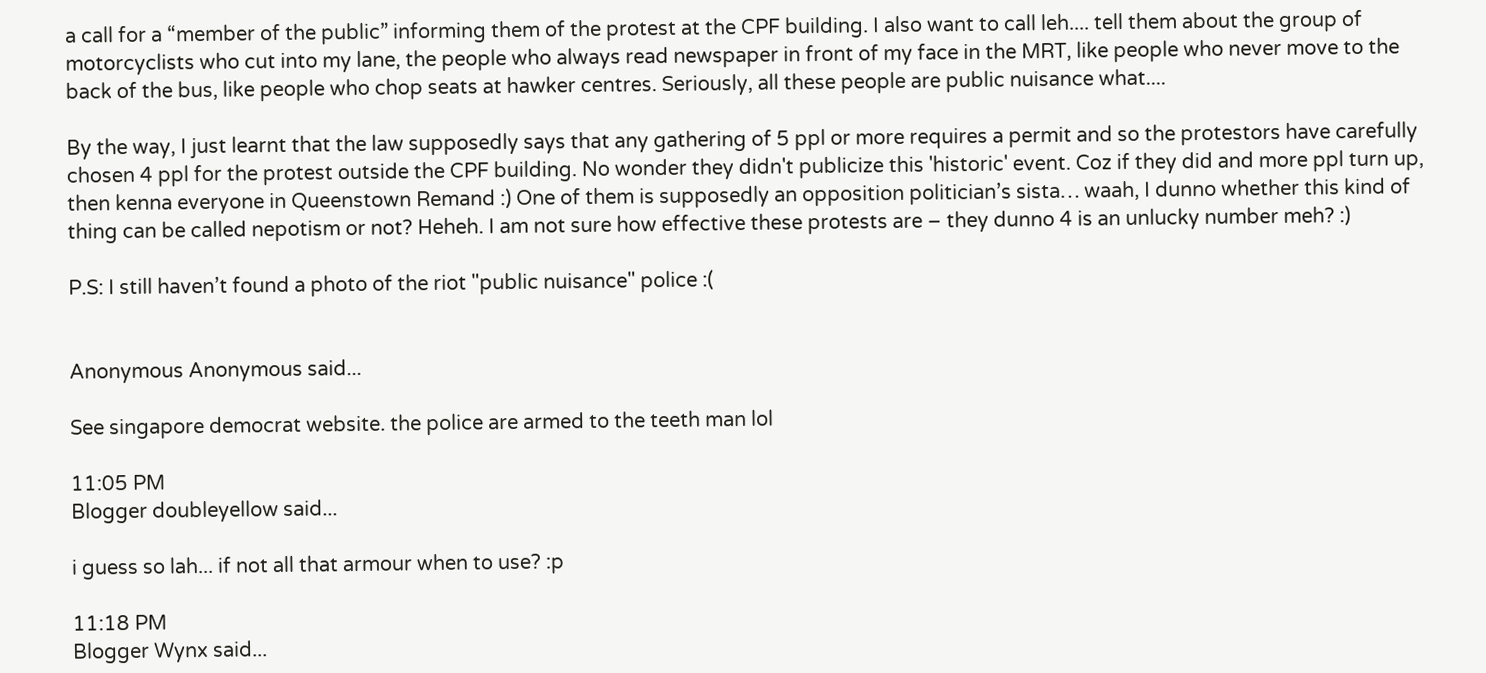a call for a “member of the public” informing them of the protest at the CPF building. I also want to call leh.... tell them about the group of motorcyclists who cut into my lane, the people who always read newspaper in front of my face in the MRT, like people who never move to the back of the bus, like people who chop seats at hawker centres. Seriously, all these people are public nuisance what....

By the way, I just learnt that the law supposedly says that any gathering of 5 ppl or more requires a permit and so the protestors have carefully chosen 4 ppl for the protest outside the CPF building. No wonder they didn't publicize this 'historic' event. Coz if they did and more ppl turn up, then kenna everyone in Queenstown Remand :) One of them is supposedly an opposition politician’s sista… waah, I dunno whether this kind of thing can be called nepotism or not? Heheh. I am not sure how effective these protests are – they dunno 4 is an unlucky number meh? :)

P.S: I still haven’t found a photo of the riot "public nuisance" police :(


Anonymous Anonymous said...

See singapore democrat website. the police are armed to the teeth man lol

11:05 PM
Blogger doubleyellow said...

i guess so lah... if not all that armour when to use? :p

11:18 PM
Blogger Wynx said...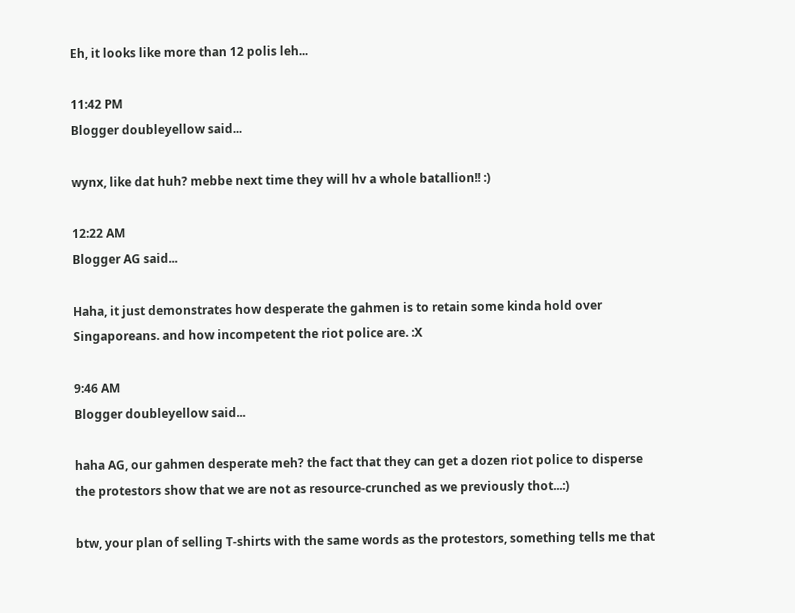Eh, it looks like more than 12 polis leh...

11:42 PM
Blogger doubleyellow said...

wynx, like dat huh? mebbe next time they will hv a whole batallion!! :)

12:22 AM
Blogger AG said...

Haha, it just demonstrates how desperate the gahmen is to retain some kinda hold over Singaporeans. and how incompetent the riot police are. :X

9:46 AM
Blogger doubleyellow said...

haha AG, our gahmen desperate meh? the fact that they can get a dozen riot police to disperse the protestors show that we are not as resource-crunched as we previously thot...:)

btw, your plan of selling T-shirts with the same words as the protestors, something tells me that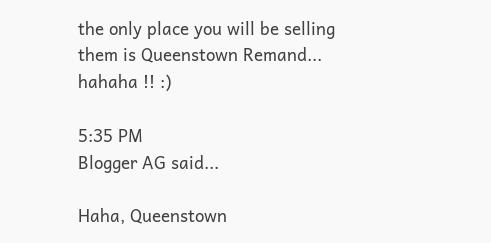the only place you will be selling them is Queenstown Remand... hahaha !! :)

5:35 PM
Blogger AG said...

Haha, Queenstown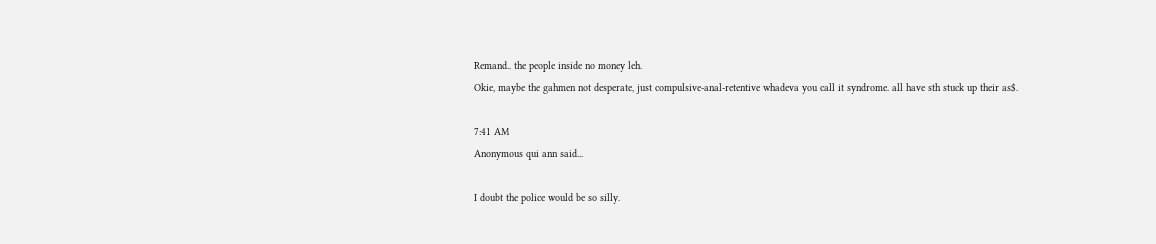Remand.. the people inside no money leh.
Okie, maybe the gahmen not desperate, just compulsive-anal-retentive whadeva you call it syndrome. all have sth stuck up their as$.

7:41 AM
Anonymous qui ann said...

I doubt the police would be so silly.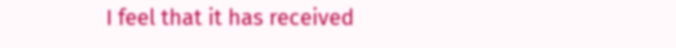I feel that it has received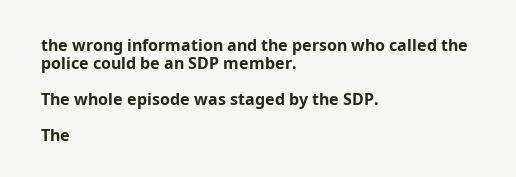the wrong information and the person who called the police could be an SDP member.

The whole episode was staged by the SDP.

The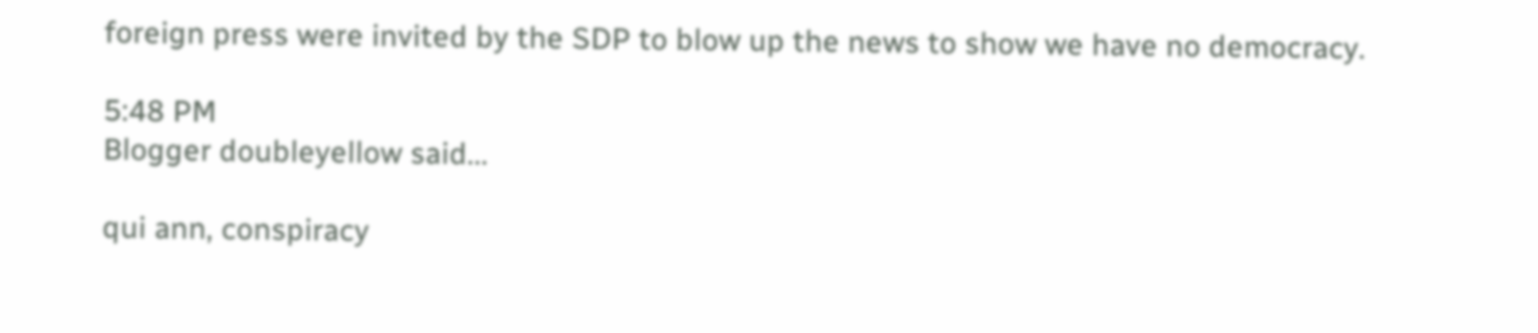foreign press were invited by the SDP to blow up the news to show we have no democracy.

5:48 PM
Blogger doubleyellow said...

qui ann, conspiracy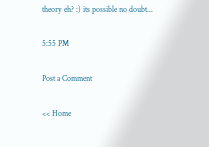theory eh? :) its possible no doubt...

5:55 PM

Post a Comment

<< Home